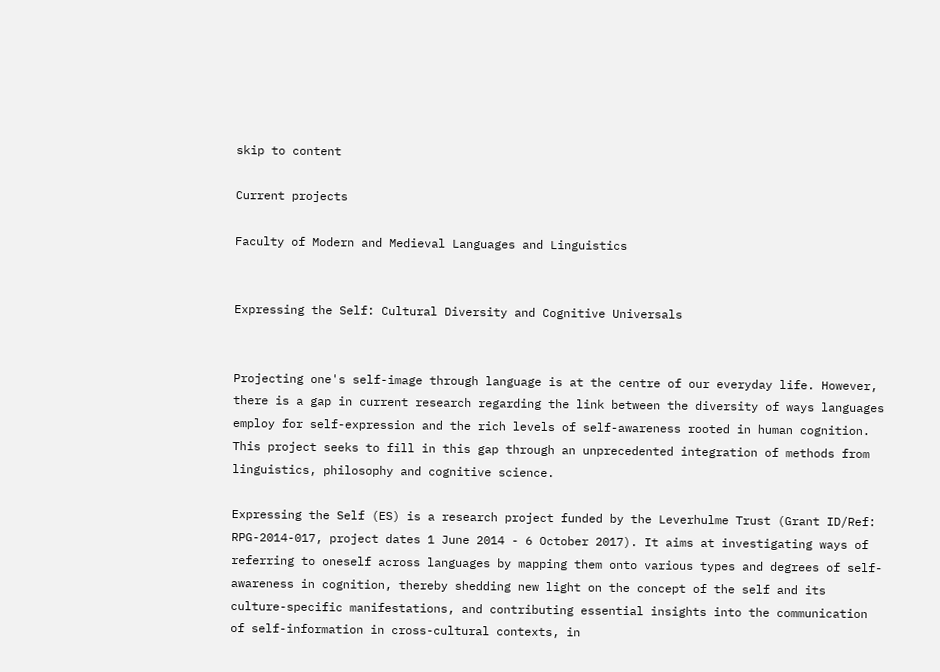skip to content

Current projects

Faculty of Modern and Medieval Languages and Linguistics


Expressing the Self: Cultural Diversity and Cognitive Universals


Projecting one's self-image through language is at the centre of our everyday life. However, there is a gap in current research regarding the link between the diversity of ways languages employ for self-expression and the rich levels of self-awareness rooted in human cognition. This project seeks to fill in this gap through an unprecedented integration of methods from linguistics, philosophy and cognitive science.

Expressing the Self (ES) is a research project funded by the Leverhulme Trust (Grant ID/Ref: RPG-2014-017, project dates 1 June 2014 - 6 October 2017). It aims at investigating ways of referring to oneself across languages by mapping them onto various types and degrees of self-awareness in cognition, thereby shedding new light on the concept of the self and its culture-specific manifestations, and contributing essential insights into the communication of self-information in cross-cultural contexts, in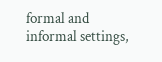formal and informal settings,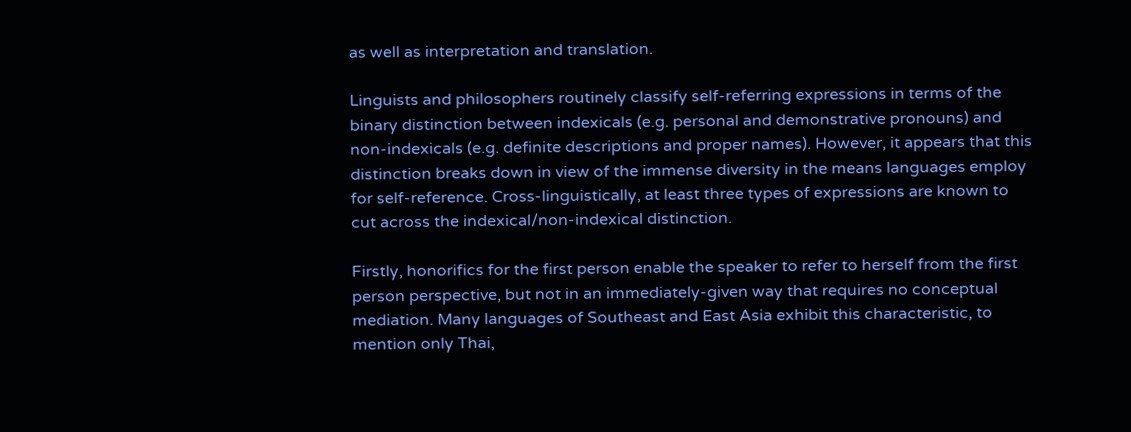as well as interpretation and translation.

Linguists and philosophers routinely classify self-referring expressions in terms of the binary distinction between indexicals (e.g. personal and demonstrative pronouns) and non-indexicals (e.g. definite descriptions and proper names). However, it appears that this distinction breaks down in view of the immense diversity in the means languages employ for self-reference. Cross-linguistically, at least three types of expressions are known to cut across the indexical/non-indexical distinction.

Firstly, honorifics for the first person enable the speaker to refer to herself from the first person perspective, but not in an immediately-given way that requires no conceptual mediation. Many languages of Southeast and East Asia exhibit this characteristic, to mention only Thai,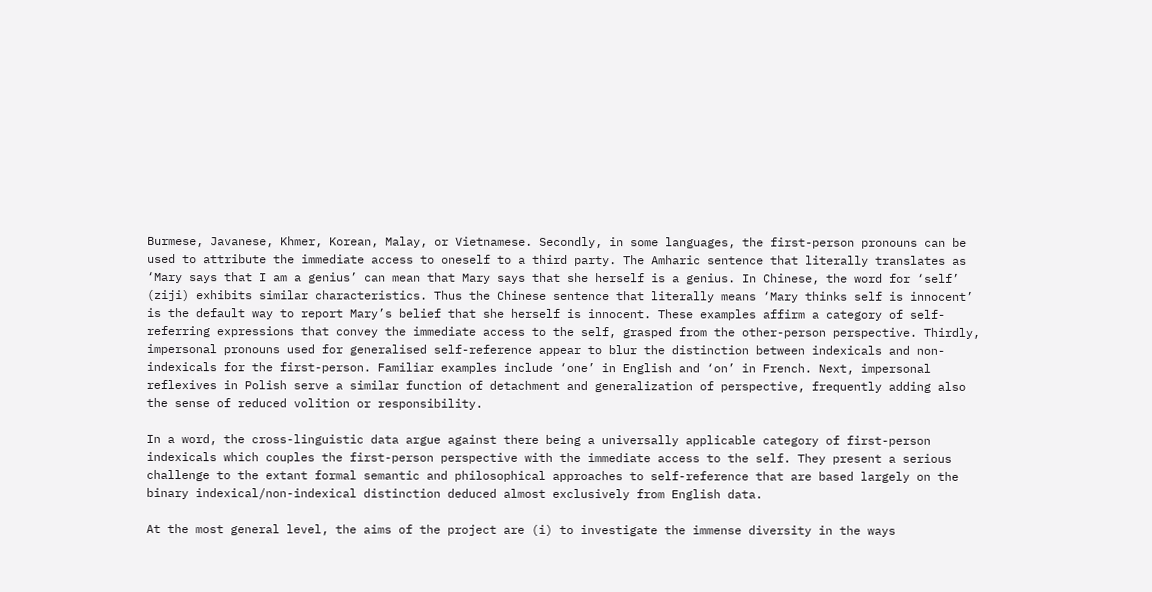Burmese, Javanese, Khmer, Korean, Malay, or Vietnamese. Secondly, in some languages, the first-person pronouns can be used to attribute the immediate access to oneself to a third party. The Amharic sentence that literally translates as ‘Mary says that I am a genius’ can mean that Mary says that she herself is a genius. In Chinese, the word for ‘self’ (ziji) exhibits similar characteristics. Thus the Chinese sentence that literally means ‘Mary thinks self is innocent’ is the default way to report Mary’s belief that she herself is innocent. These examples affirm a category of self-referring expressions that convey the immediate access to the self, grasped from the other-person perspective. Thirdly, impersonal pronouns used for generalised self-reference appear to blur the distinction between indexicals and non-indexicals for the first-person. Familiar examples include ‘one’ in English and ‘on’ in French. Next, impersonal reflexives in Polish serve a similar function of detachment and generalization of perspective, frequently adding also the sense of reduced volition or responsibility.

In a word, the cross-linguistic data argue against there being a universally applicable category of first-person indexicals which couples the first-person perspective with the immediate access to the self. They present a serious challenge to the extant formal semantic and philosophical approaches to self-reference that are based largely on the binary indexical/non-indexical distinction deduced almost exclusively from English data.

At the most general level, the aims of the project are (i) to investigate the immense diversity in the ways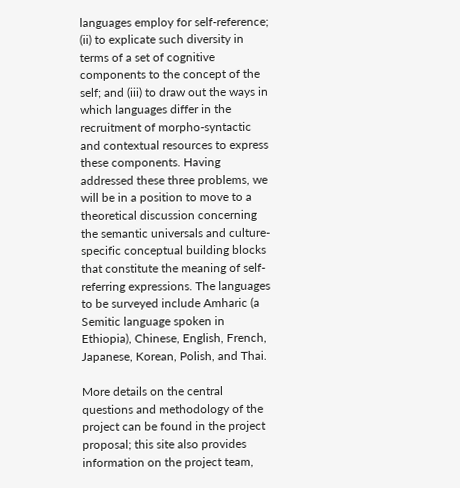languages employ for self-reference; (ii) to explicate such diversity in terms of a set of cognitive components to the concept of the self; and (iii) to draw out the ways in which languages differ in the recruitment of morpho-syntactic and contextual resources to express these components. Having addressed these three problems, we will be in a position to move to a theoretical discussion concerning the semantic universals and culture-specific conceptual building blocks that constitute the meaning of self-referring expressions. The languages to be surveyed include Amharic (a Semitic language spoken in Ethiopia), Chinese, English, French, Japanese, Korean, Polish, and Thai.

More details on the central questions and methodology of the project can be found in the project proposal; this site also provides information on the project team,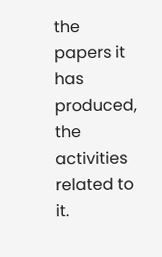the papers it has produced, the activities related to it.